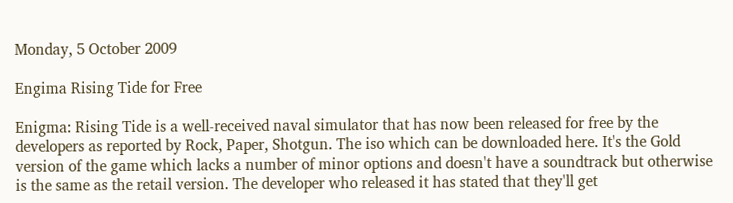Monday, 5 October 2009

Engima Rising Tide for Free

Enigma: Rising Tide is a well-received naval simulator that has now been released for free by the developers as reported by Rock, Paper, Shotgun. The iso which can be downloaded here. It's the Gold version of the game which lacks a number of minor options and doesn't have a soundtrack but otherwise is the same as the retail version. The developer who released it has stated that they'll get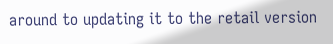around to updating it to the retail version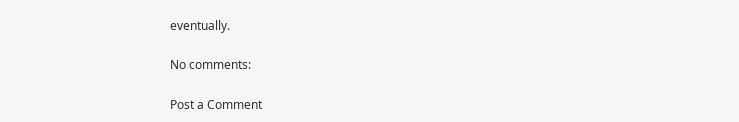eventually.

No comments:

Post a Comment